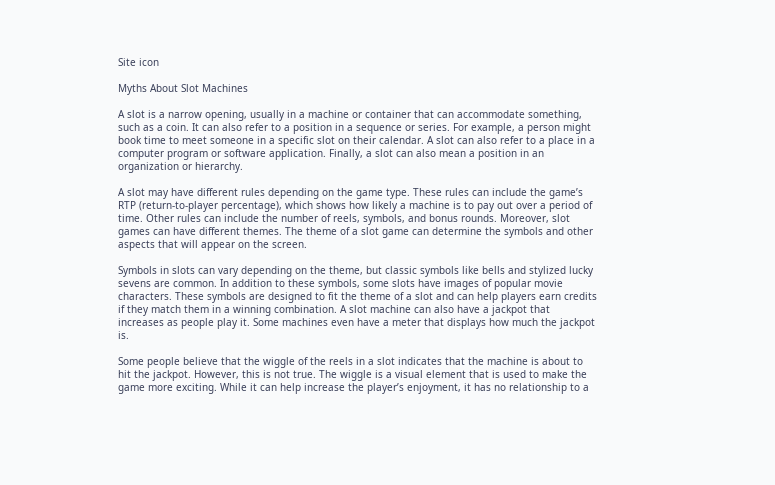Site icon

Myths About Slot Machines

A slot is a narrow opening, usually in a machine or container that can accommodate something, such as a coin. It can also refer to a position in a sequence or series. For example, a person might book time to meet someone in a specific slot on their calendar. A slot can also refer to a place in a computer program or software application. Finally, a slot can also mean a position in an organization or hierarchy.

A slot may have different rules depending on the game type. These rules can include the game’s RTP (return-to-player percentage), which shows how likely a machine is to pay out over a period of time. Other rules can include the number of reels, symbols, and bonus rounds. Moreover, slot games can have different themes. The theme of a slot game can determine the symbols and other aspects that will appear on the screen.

Symbols in slots can vary depending on the theme, but classic symbols like bells and stylized lucky sevens are common. In addition to these symbols, some slots have images of popular movie characters. These symbols are designed to fit the theme of a slot and can help players earn credits if they match them in a winning combination. A slot machine can also have a jackpot that increases as people play it. Some machines even have a meter that displays how much the jackpot is.

Some people believe that the wiggle of the reels in a slot indicates that the machine is about to hit the jackpot. However, this is not true. The wiggle is a visual element that is used to make the game more exciting. While it can help increase the player’s enjoyment, it has no relationship to a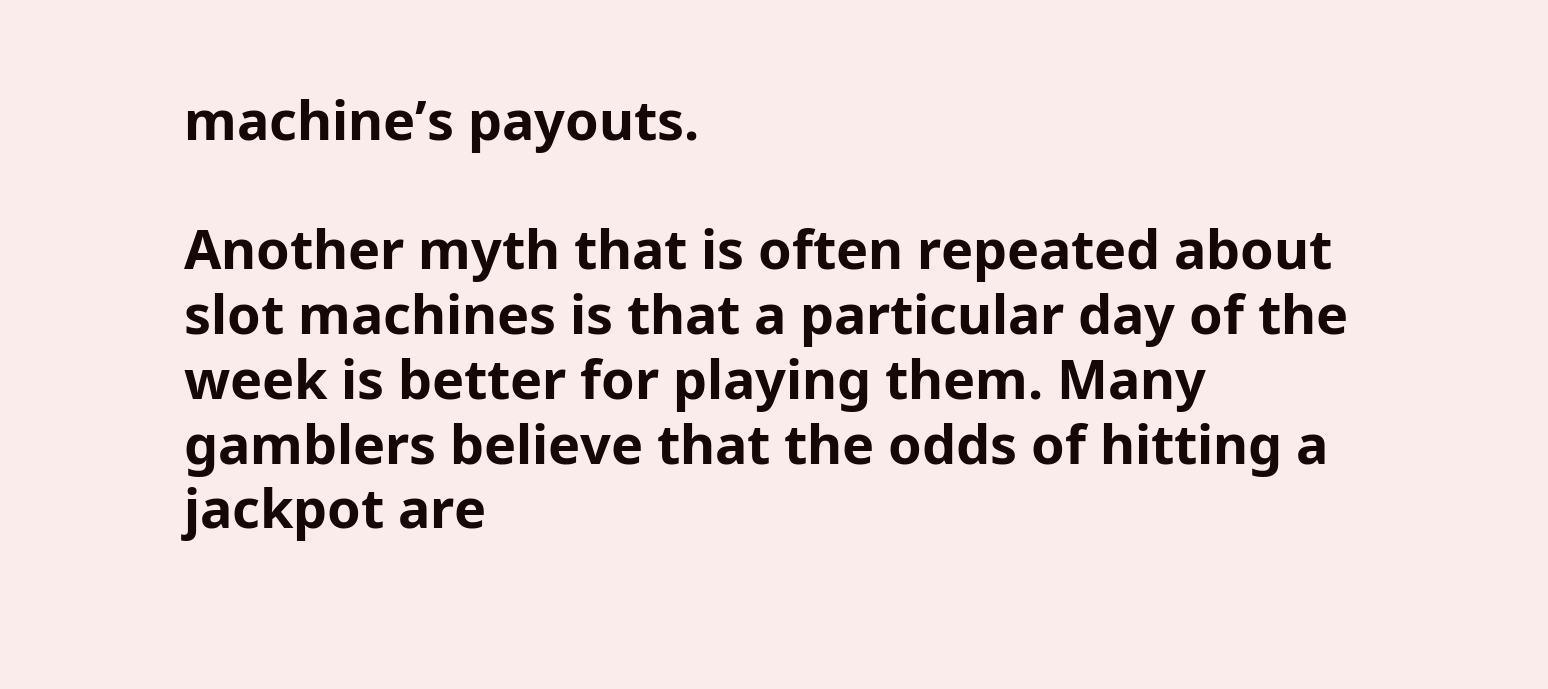machine’s payouts.

Another myth that is often repeated about slot machines is that a particular day of the week is better for playing them. Many gamblers believe that the odds of hitting a jackpot are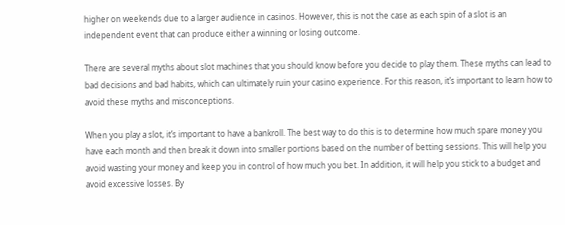higher on weekends due to a larger audience in casinos. However, this is not the case as each spin of a slot is an independent event that can produce either a winning or losing outcome.

There are several myths about slot machines that you should know before you decide to play them. These myths can lead to bad decisions and bad habits, which can ultimately ruin your casino experience. For this reason, it’s important to learn how to avoid these myths and misconceptions.

When you play a slot, it’s important to have a bankroll. The best way to do this is to determine how much spare money you have each month and then break it down into smaller portions based on the number of betting sessions. This will help you avoid wasting your money and keep you in control of how much you bet. In addition, it will help you stick to a budget and avoid excessive losses. By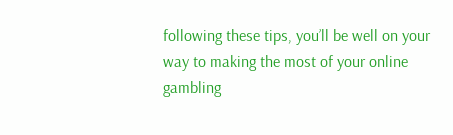following these tips, you’ll be well on your way to making the most of your online gambling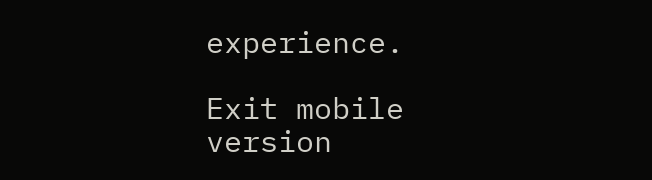experience.

Exit mobile version